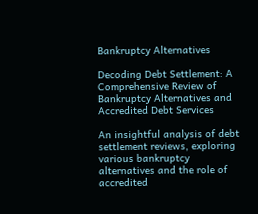Bankruptcy Alternatives

Decoding Debt Settlement: A Comprehensive Review of Bankruptcy Alternatives and Accredited Debt Services

An insightful analysis of debt settlement reviews, exploring various bankruptcy alternatives and the role of accredited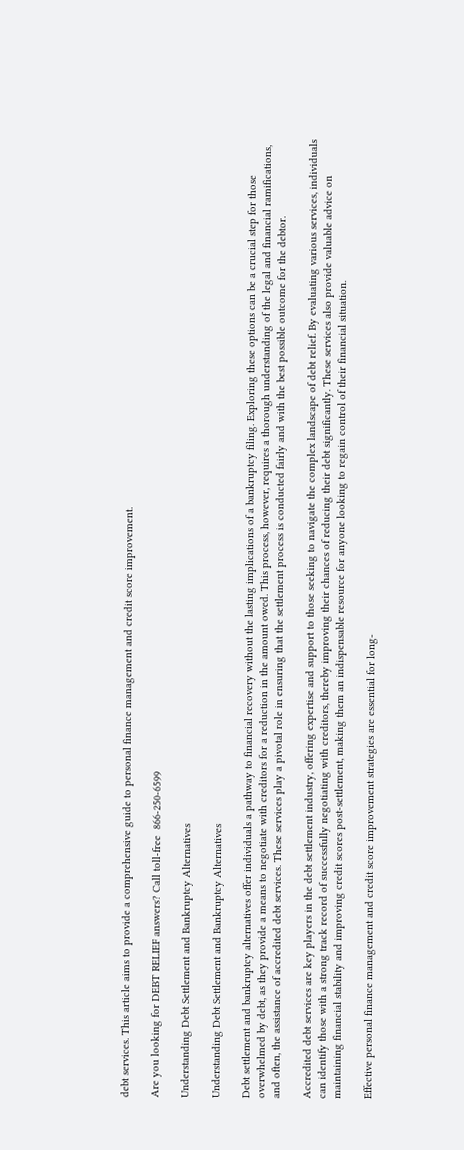debt services. This article aims to provide a comprehensive guide to personal finance management and credit score improvement.

Are you looking for DEBT RELIEF answers? Call toll-free  866-250-6599

Understanding Debt Settlement and Bankruptcy Alternatives

Understanding Debt Settlement and Bankruptcy Alternatives

Debt settlement and bankruptcy alternatives offer individuals a pathway to financial recovery without the lasting implications of a bankruptcy filing. Exploring these options can be a crucial step for those overwhelmed by debt, as they provide a means to negotiate with creditors for a reduction in the amount owed. This process, however, requires a thorough understanding of the legal and financial ramifications, and often, the assistance of accredited debt services. These services play a pivotal role in ensuring that the settlement process is conducted fairly and with the best possible outcome for the debtor.

Accredited debt services are key players in the debt settlement industry, offering expertise and support to those seeking to navigate the complex landscape of debt relief. By evaluating various services, individuals can identify those with a strong track record of successfully negotiating with creditors, thereby improving their chances of reducing their debt significantly. These services also provide valuable advice on maintaining financial stability and improving credit scores post-settlement, making them an indispensable resource for anyone looking to regain control of their financial situation.

Effective personal finance management and credit score improvement strategies are essential for long-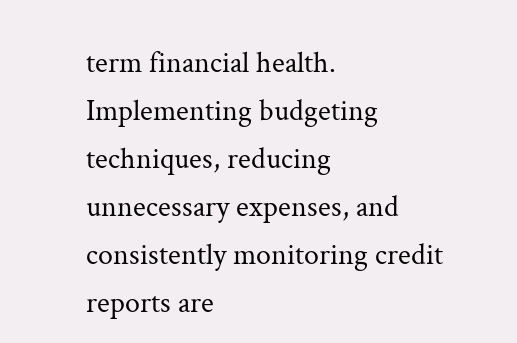term financial health. Implementing budgeting techniques, reducing unnecessary expenses, and consistently monitoring credit reports are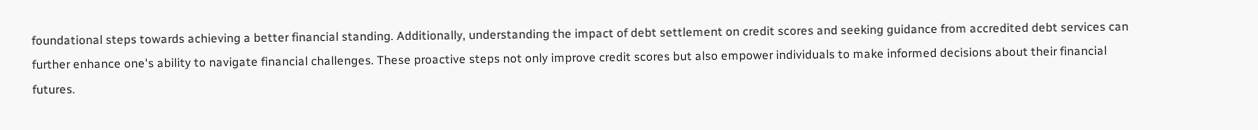foundational steps towards achieving a better financial standing. Additionally, understanding the impact of debt settlement on credit scores and seeking guidance from accredited debt services can further enhance one's ability to navigate financial challenges. These proactive steps not only improve credit scores but also empower individuals to make informed decisions about their financial futures.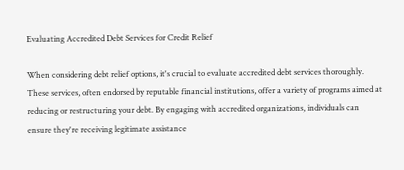Evaluating Accredited Debt Services for Credit Relief

When considering debt relief options, it's crucial to evaluate accredited debt services thoroughly. These services, often endorsed by reputable financial institutions, offer a variety of programs aimed at reducing or restructuring your debt. By engaging with accredited organizations, individuals can ensure they're receiving legitimate assistance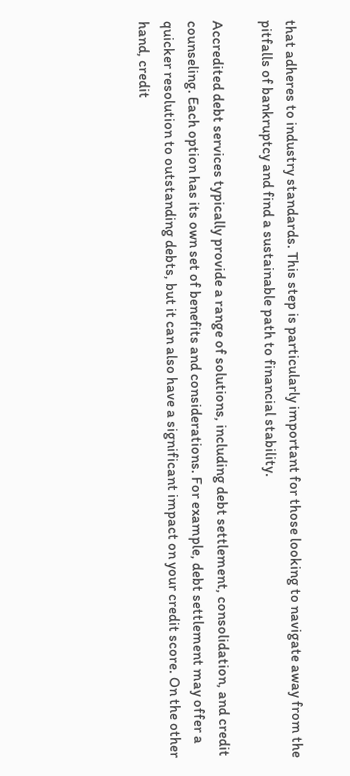that adheres to industry standards. This step is particularly important for those looking to navigate away from the pitfalls of bankruptcy and find a sustainable path to financial stability.

Accredited debt services typically provide a range of solutions, including debt settlement, consolidation, and credit counseling. Each option has its own set of benefits and considerations. For example, debt settlement may offer a quicker resolution to outstanding debts, but it can also have a significant impact on your credit score. On the other hand, credit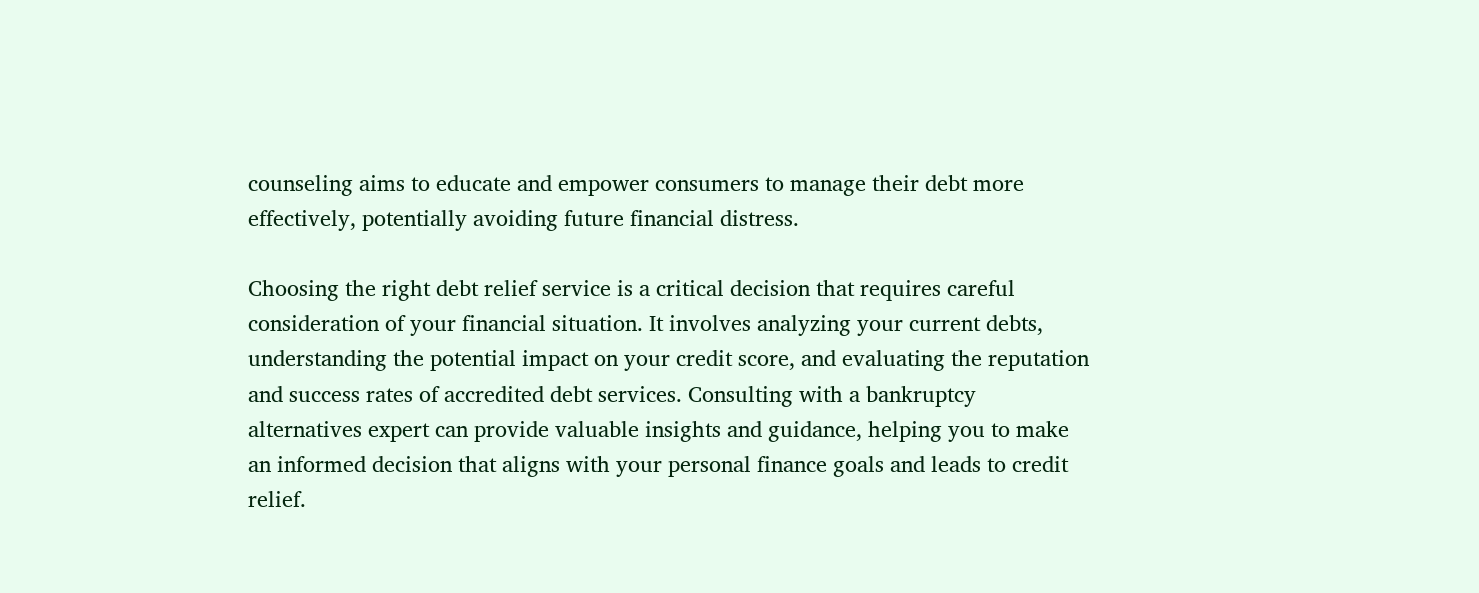counseling aims to educate and empower consumers to manage their debt more effectively, potentially avoiding future financial distress.

Choosing the right debt relief service is a critical decision that requires careful consideration of your financial situation. It involves analyzing your current debts, understanding the potential impact on your credit score, and evaluating the reputation and success rates of accredited debt services. Consulting with a bankruptcy alternatives expert can provide valuable insights and guidance, helping you to make an informed decision that aligns with your personal finance goals and leads to credit relief.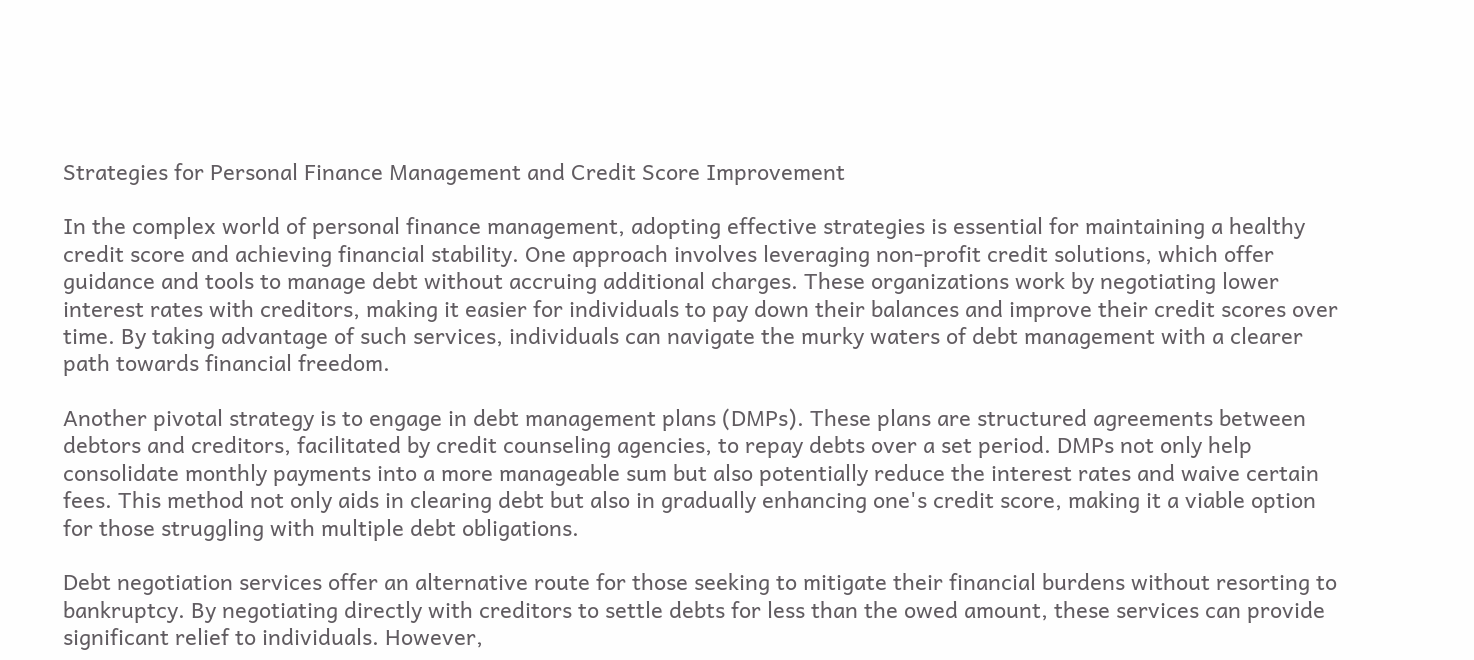Strategies for Personal Finance Management and Credit Score Improvement

In the complex world of personal finance management, adopting effective strategies is essential for maintaining a healthy credit score and achieving financial stability. One approach involves leveraging non-profit credit solutions, which offer guidance and tools to manage debt without accruing additional charges. These organizations work by negotiating lower interest rates with creditors, making it easier for individuals to pay down their balances and improve their credit scores over time. By taking advantage of such services, individuals can navigate the murky waters of debt management with a clearer path towards financial freedom.

Another pivotal strategy is to engage in debt management plans (DMPs). These plans are structured agreements between debtors and creditors, facilitated by credit counseling agencies, to repay debts over a set period. DMPs not only help consolidate monthly payments into a more manageable sum but also potentially reduce the interest rates and waive certain fees. This method not only aids in clearing debt but also in gradually enhancing one's credit score, making it a viable option for those struggling with multiple debt obligations.

Debt negotiation services offer an alternative route for those seeking to mitigate their financial burdens without resorting to bankruptcy. By negotiating directly with creditors to settle debts for less than the owed amount, these services can provide significant relief to individuals. However,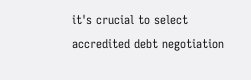it's crucial to select accredited debt negotiation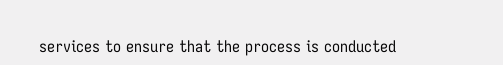services to ensure that the process is conducted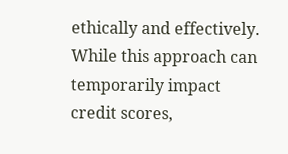ethically and effectively. While this approach can temporarily impact credit scores,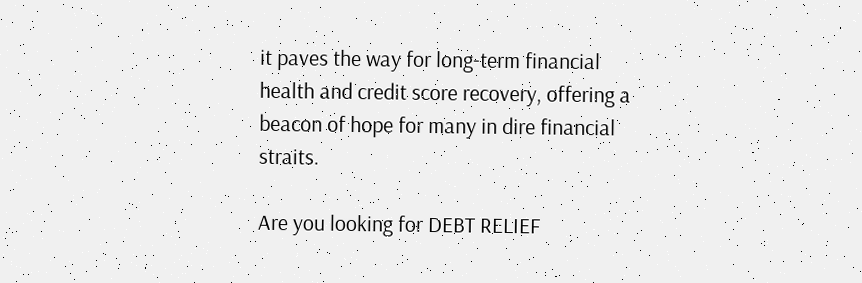it paves the way for long-term financial health and credit score recovery, offering a beacon of hope for many in dire financial straits.

Are you looking for DEBT RELIEF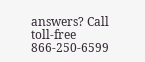answers? Call toll-free  866-250-6599